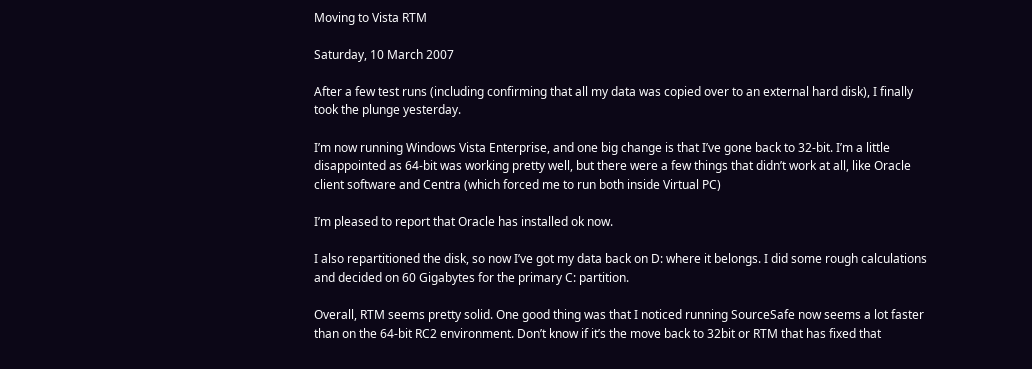Moving to Vista RTM

Saturday, 10 March 2007

After a few test runs (including confirming that all my data was copied over to an external hard disk), I finally took the plunge yesterday.

I’m now running Windows Vista Enterprise, and one big change is that I’ve gone back to 32-bit. I’m a little disappointed as 64-bit was working pretty well, but there were a few things that didn’t work at all, like Oracle client software and Centra (which forced me to run both inside Virtual PC)

I’m pleased to report that Oracle has installed ok now.

I also repartitioned the disk, so now I’ve got my data back on D: where it belongs. I did some rough calculations and decided on 60 Gigabytes for the primary C: partition.

Overall, RTM seems pretty solid. One good thing was that I noticed running SourceSafe now seems a lot faster than on the 64-bit RC2 environment. Don’t know if it’s the move back to 32bit or RTM that has fixed that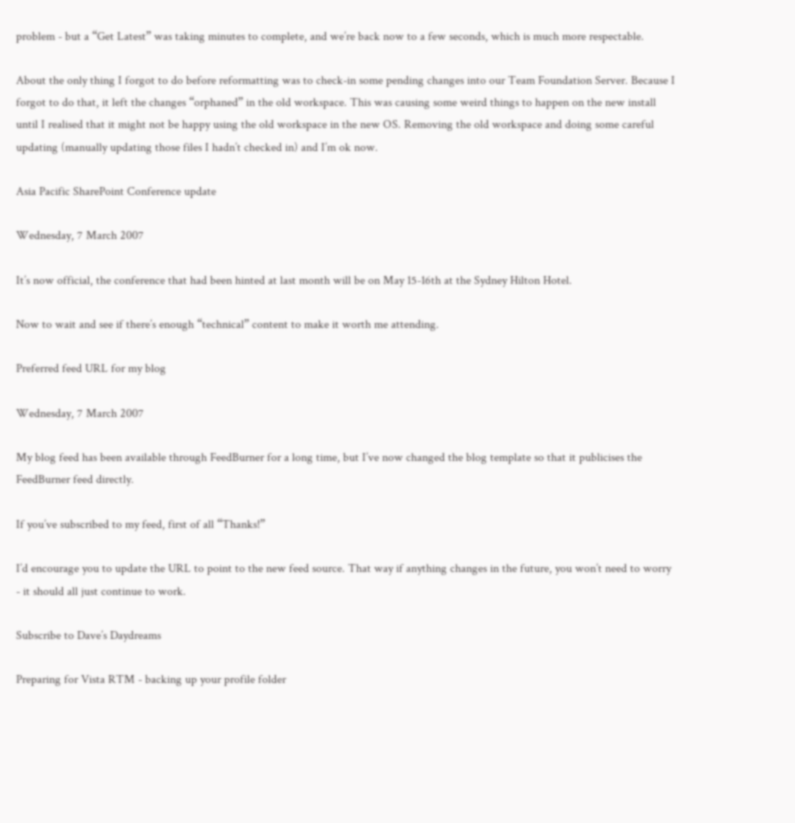problem - but a “Get Latest” was taking minutes to complete, and we’re back now to a few seconds, which is much more respectable.

About the only thing I forgot to do before reformatting was to check-in some pending changes into our Team Foundation Server. Because I forgot to do that, it left the changes “orphaned” in the old workspace. This was causing some weird things to happen on the new install until I realised that it might not be happy using the old workspace in the new OS. Removing the old workspace and doing some careful updating (manually updating those files I hadn’t checked in) and I’m ok now.

Asia Pacific SharePoint Conference update

Wednesday, 7 March 2007

It’s now official, the conference that had been hinted at last month will be on May 15-16th at the Sydney Hilton Hotel.

Now to wait and see if there’s enough “technical” content to make it worth me attending.

Preferred feed URL for my blog

Wednesday, 7 March 2007

My blog feed has been available through FeedBurner for a long time, but I’ve now changed the blog template so that it publicises the FeedBurner feed directly.

If you’ve subscribed to my feed, first of all “Thanks!”

I’d encourage you to update the URL to point to the new feed source. That way if anything changes in the future, you won’t need to worry - it should all just continue to work.

Subscribe to Dave’s Daydreams

Preparing for Vista RTM - backing up your profile folder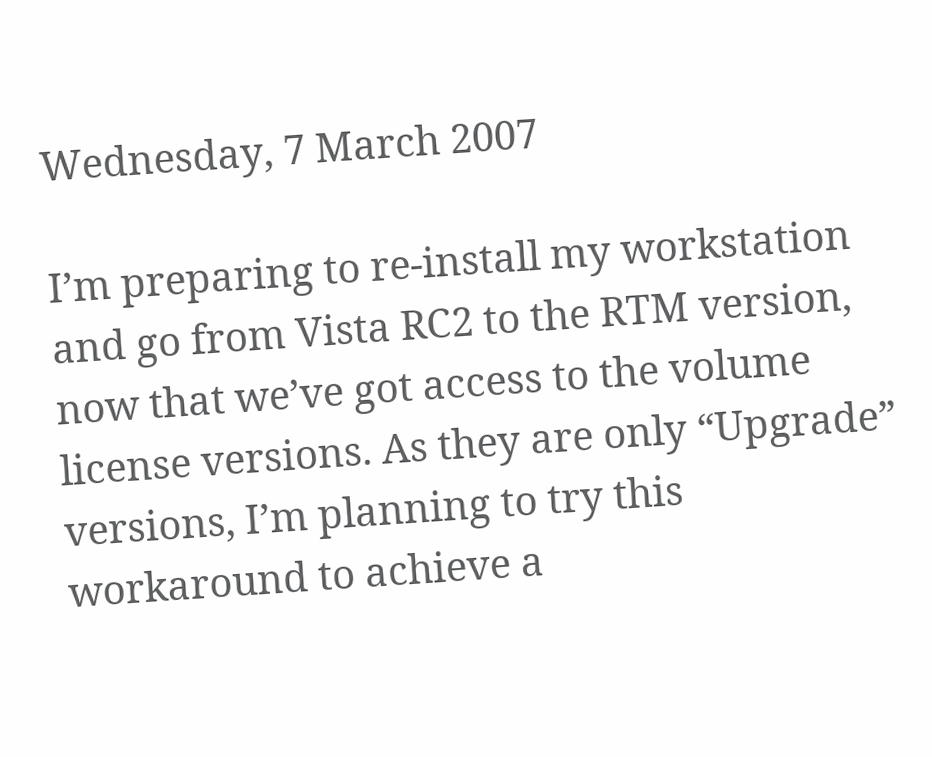Wednesday, 7 March 2007

I’m preparing to re-install my workstation and go from Vista RC2 to the RTM version, now that we’ve got access to the volume license versions. As they are only “Upgrade” versions, I’m planning to try this workaround to achieve a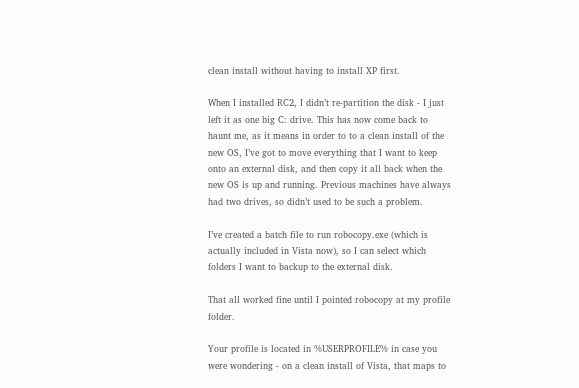clean install without having to install XP first.

When I installed RC2, I didn’t re-partition the disk - I just left it as one big C: drive. This has now come back to haunt me, as it means in order to to a clean install of the new OS, I’ve got to move everything that I want to keep onto an external disk, and then copy it all back when the new OS is up and running. Previous machines have always had two drives, so didn’t used to be such a problem.

I’ve created a batch file to run robocopy.exe (which is actually included in Vista now), so I can select which folders I want to backup to the external disk.

That all worked fine until I pointed robocopy at my profile folder.

Your profile is located in %USERPROFILE% in case you were wondering - on a clean install of Vista, that maps to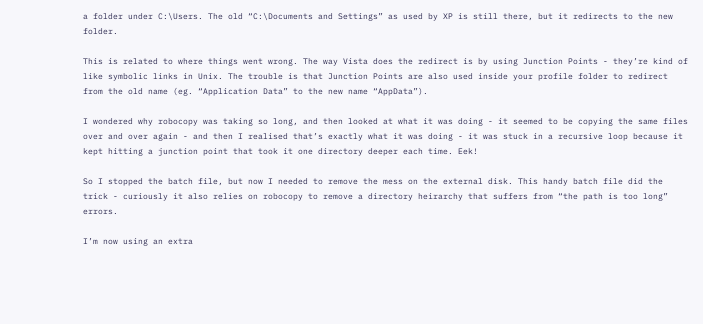a folder under C:\Users. The old “C:\Documents and Settings” as used by XP is still there, but it redirects to the new folder.

This is related to where things went wrong. The way Vista does the redirect is by using Junction Points - they’re kind of like symbolic links in Unix. The trouble is that Junction Points are also used inside your profile folder to redirect from the old name (eg. “Application Data” to the new name “AppData”).

I wondered why robocopy was taking so long, and then looked at what it was doing - it seemed to be copying the same files over and over again - and then I realised that’s exactly what it was doing - it was stuck in a recursive loop because it kept hitting a junction point that took it one directory deeper each time. Eek!

So I stopped the batch file, but now I needed to remove the mess on the external disk. This handy batch file did the trick - curiously it also relies on robocopy to remove a directory heirarchy that suffers from “the path is too long” errors.

I’m now using an extra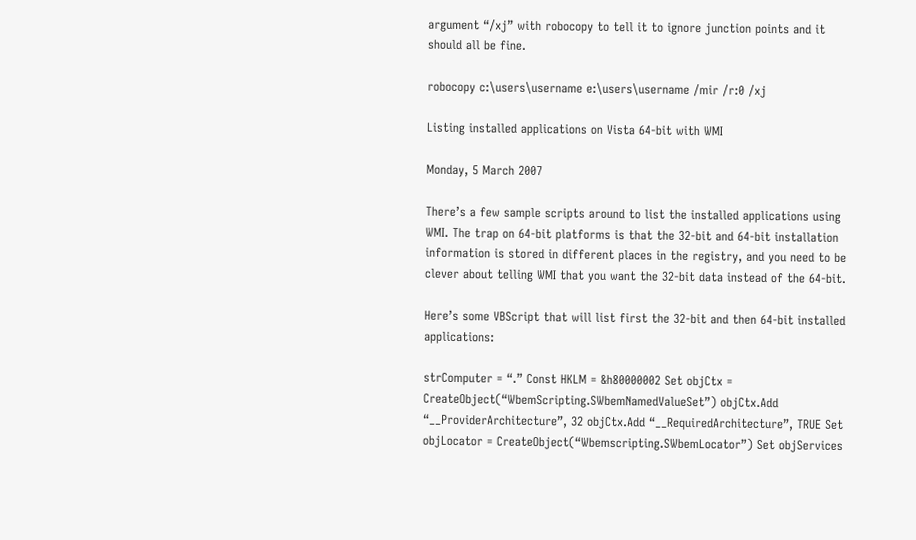argument “/xj” with robocopy to tell it to ignore junction points and it should all be fine.

robocopy c:\users\username e:\users\username /mir /r:0 /xj

Listing installed applications on Vista 64-bit with WMI

Monday, 5 March 2007

There’s a few sample scripts around to list the installed applications using WMI. The trap on 64-bit platforms is that the 32-bit and 64-bit installation information is stored in different places in the registry, and you need to be clever about telling WMI that you want the 32-bit data instead of the 64-bit.

Here’s some VBScript that will list first the 32-bit and then 64-bit installed applications:

strComputer = “.” Const HKLM = &h80000002 Set objCtx = CreateObject(“WbemScripting.SWbemNamedValueSet”) objCtx.Add “__ProviderArchitecture”, 32 objCtx.Add “__RequiredArchitecture”, TRUE Set objLocator = CreateObject(“Wbemscripting.SWbemLocator”) Set objServices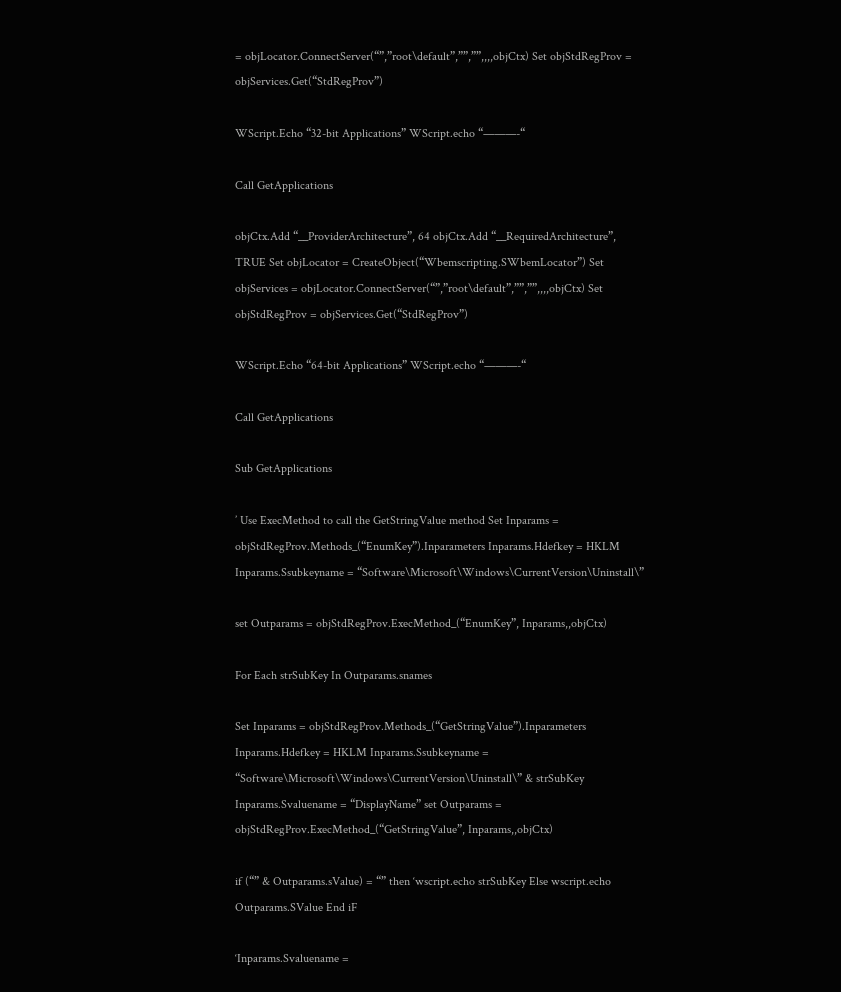= objLocator.ConnectServer(“”,”root\default”,””,””,,,,objCtx) Set objStdRegProv = objServices.Get(“StdRegProv”)

WScript.Echo “32-bit Applications” WScript.echo “———-“

Call GetApplications

objCtx.Add “__ProviderArchitecture”, 64 objCtx.Add “__RequiredArchitecture”, TRUE Set objLocator = CreateObject(“Wbemscripting.SWbemLocator”) Set objServices = objLocator.ConnectServer(“”,”root\default”,””,””,,,,objCtx) Set objStdRegProv = objServices.Get(“StdRegProv”)

WScript.Echo “64-bit Applications” WScript.echo “———-“

Call GetApplications

Sub GetApplications

’ Use ExecMethod to call the GetStringValue method Set Inparams = objStdRegProv.Methods_(“EnumKey”).Inparameters Inparams.Hdefkey = HKLM Inparams.Ssubkeyname = “Software\Microsoft\Windows\CurrentVersion\Uninstall\”

set Outparams = objStdRegProv.ExecMethod_(“EnumKey”, Inparams,,objCtx)

For Each strSubKey In Outparams.snames

Set Inparams = objStdRegProv.Methods_(“GetStringValue”).Inparameters Inparams.Hdefkey = HKLM Inparams.Ssubkeyname = “Software\Microsoft\Windows\CurrentVersion\Uninstall\” & strSubKey Inparams.Svaluename = “DisplayName” set Outparams = objStdRegProv.ExecMethod_(“GetStringValue”, Inparams,,objCtx)

if (“” & Outparams.sValue) = “” then ‘wscript.echo strSubKey Else wscript.echo Outparams.SValue End iF

‘Inparams.Svaluename =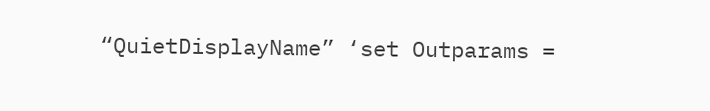“QuietDisplayName” ‘set Outparams =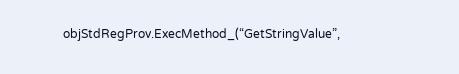objStdRegProv.ExecMethod_(“GetStringValue”,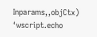Inparams,,objCtx) ‘wscript.echo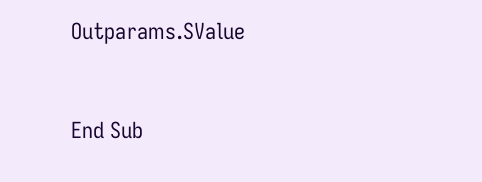Outparams.SValue


End Sub